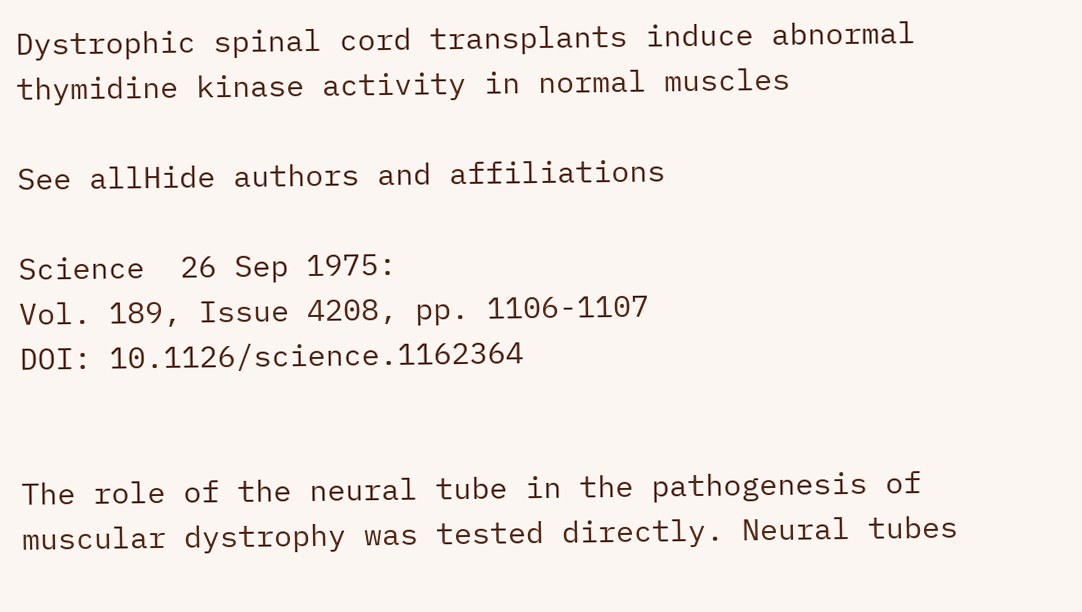Dystrophic spinal cord transplants induce abnormal thymidine kinase activity in normal muscles

See allHide authors and affiliations

Science  26 Sep 1975:
Vol. 189, Issue 4208, pp. 1106-1107
DOI: 10.1126/science.1162364


The role of the neural tube in the pathogenesis of muscular dystrophy was tested directly. Neural tubes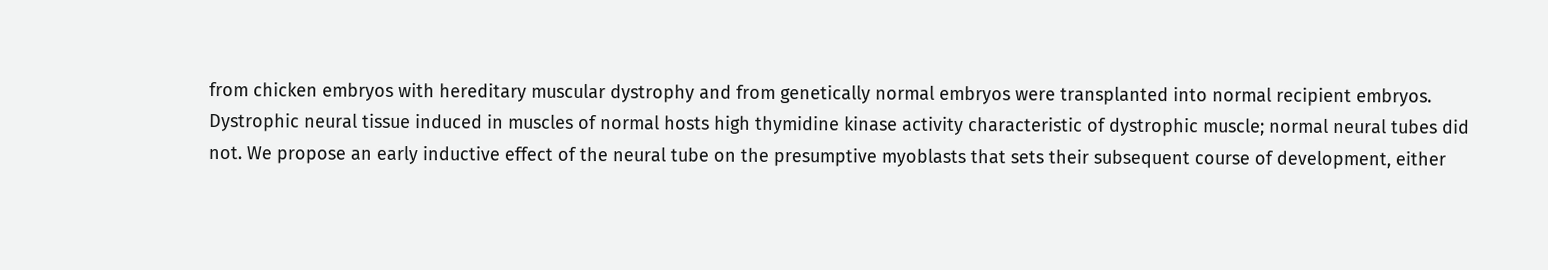from chicken embryos with hereditary muscular dystrophy and from genetically normal embryos were transplanted into normal recipient embryos. Dystrophic neural tissue induced in muscles of normal hosts high thymidine kinase activity characteristic of dystrophic muscle; normal neural tubes did not. We propose an early inductive effect of the neural tube on the presumptive myoblasts that sets their subsequent course of development, either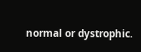normal or dystrophic.